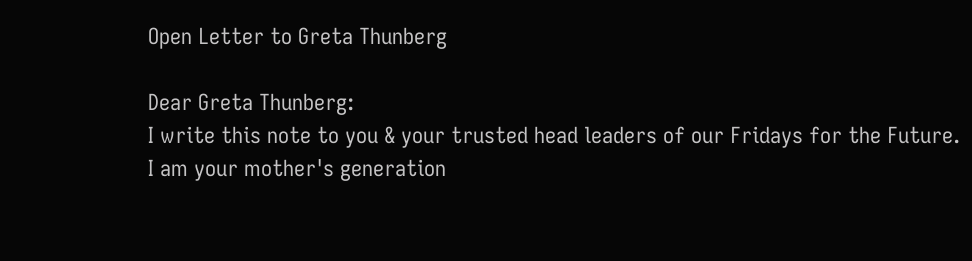Open Letter to Greta Thunberg

Dear Greta Thunberg:
I write this note to you & your trusted head leaders of our Fridays for the Future.
I am your mother's generation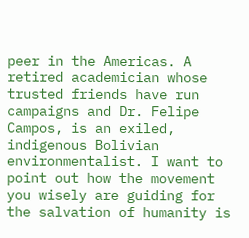peer in the Americas. A retired academician whose trusted friends have run campaigns and Dr. Felipe Campos, is an exiled, indigenous Bolivian environmentalist. I want to point out how the movement you wisely are guiding for the salvation of humanity is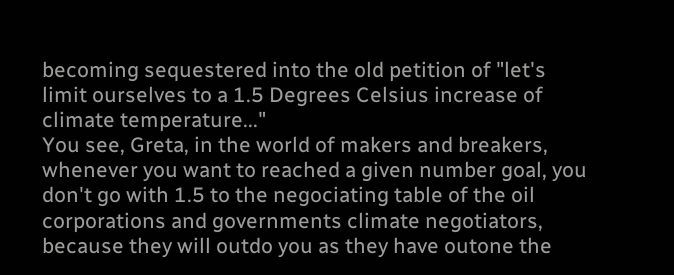becoming sequestered into the old petition of "let's limit ourselves to a 1.5 Degrees Celsius increase of climate temperature..."
You see, Greta, in the world of makers and breakers, whenever you want to reached a given number goal, you don't go with 1.5 to the negociating table of the oil corporations and governments climate negotiators, because they will outdo you as they have outone the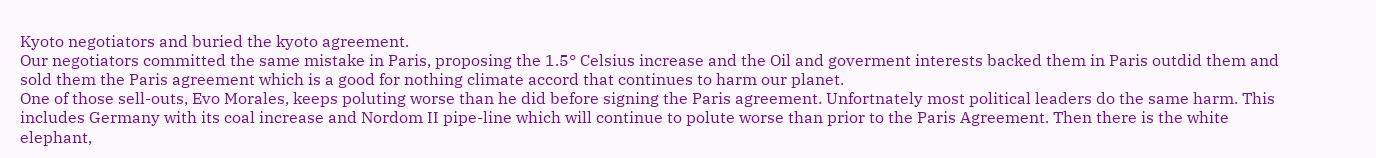Kyoto negotiators and buried the kyoto agreement.
Our negotiators committed the same mistake in Paris, proposing the 1.5° Celsius increase and the Oil and goverment interests backed them in Paris outdid them and sold them the Paris agreement which is a good for nothing climate accord that continues to harm our planet.
One of those sell-outs, Evo Morales, keeps poluting worse than he did before signing the Paris agreement. Unfortnately most political leaders do the same harm. This includes Germany with its coal increase and Nordom II pipe-line which will continue to polute worse than prior to the Paris Agreement. Then there is the white elephant,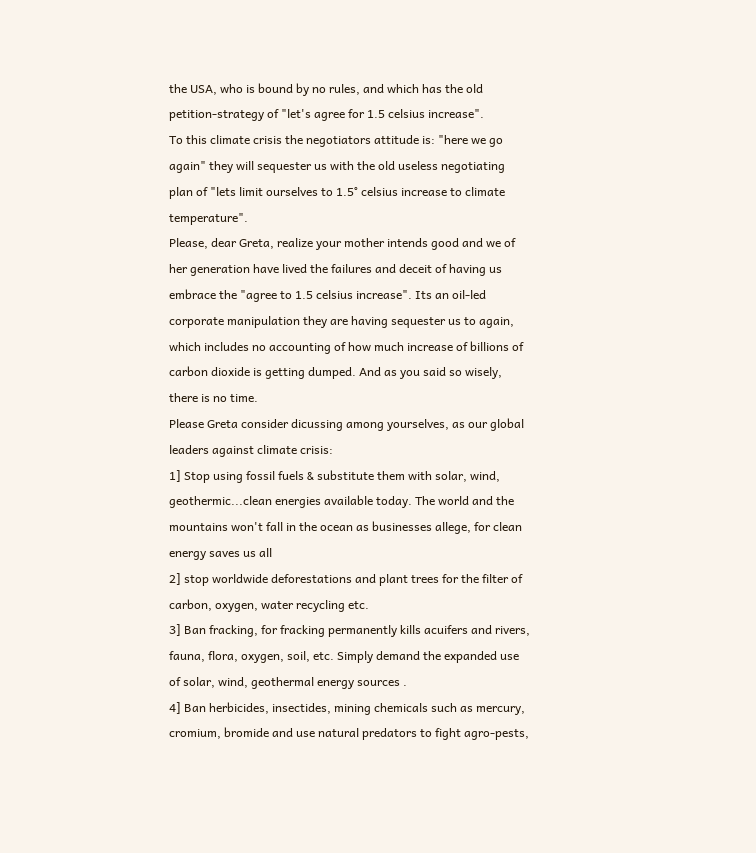the USA, who is bound by no rules, and which has the old petition-strategy of "let's agree for 1.5 celsius increase".
To this climate crisis the negotiators attitude is: "here we go again" they will sequester us with the old useless negotiating plan of "lets limit ourselves to 1.5° celsius increase to climate temperature".
Please, dear Greta, realize your mother intends good and we of her generation have lived the failures and deceit of having us embrace the "agree to 1.5 celsius increase". Its an oil-led corporate manipulation they are having sequester us to again, which includes no accounting of how much increase of billions of carbon dioxide is getting dumped. And as you said so wisely, there is no time.
Please Greta consider dicussing among yourselves, as our global leaders against climate crisis:
1] Stop using fossil fuels & substitute them with solar, wind, geothermic...clean energies available today. The world and the mountains won't fall in the ocean as businesses allege, for clean energy saves us all
2] stop worldwide deforestations and plant trees for the filter of carbon, oxygen, water recycling etc.
3] Ban fracking, for fracking permanently kills acuifers and rivers, fauna, flora, oxygen, soil, etc. Simply demand the expanded use of solar, wind, geothermal energy sources .
4] Ban herbicides, insectides, mining chemicals such as mercury, cromium, bromide and use natural predators to fight agro-pests,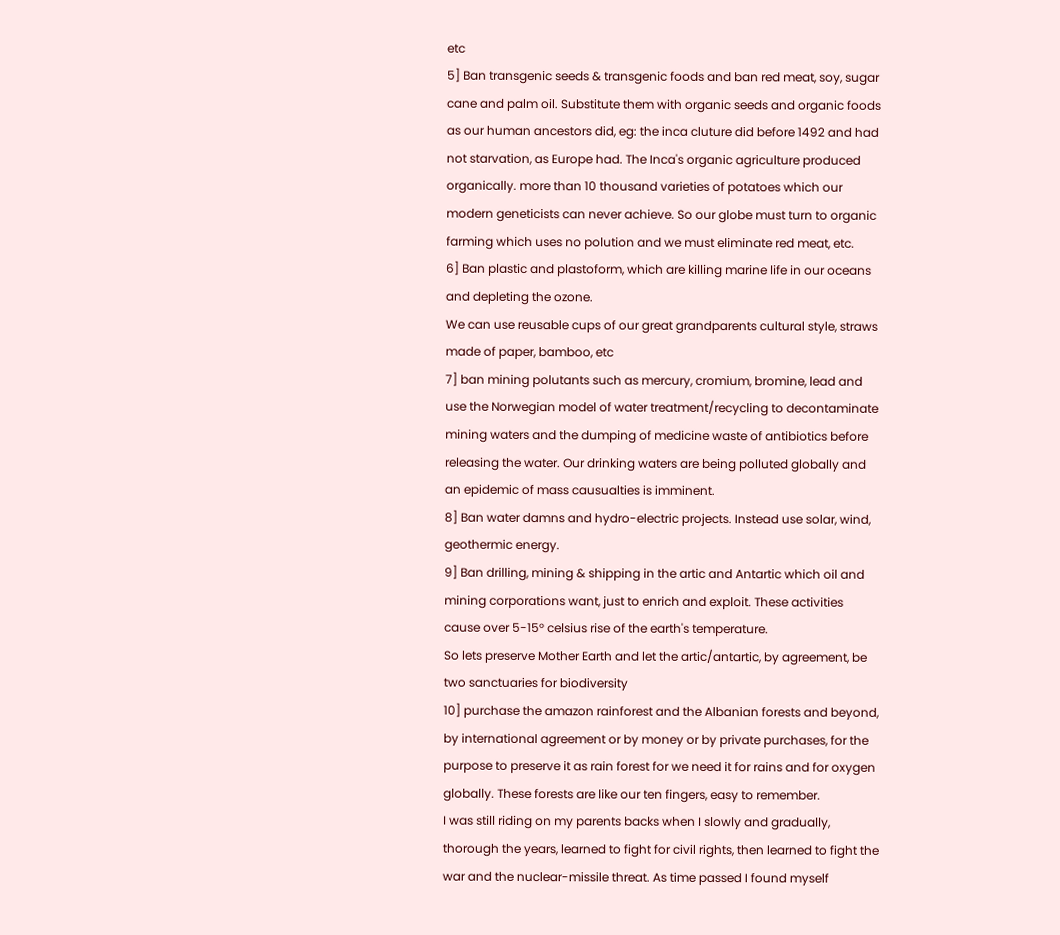etc
5] Ban transgenic seeds & transgenic foods and ban red meat, soy, sugar cane and palm oil. Substitute them with organic seeds and organic foods as our human ancestors did, eg: the inca cluture did before 1492 and had not starvation, as Europe had. The Inca's organic agriculture produced organically. more than 10 thousand varieties of potatoes which our modern geneticists can never achieve. So our globe must turn to organic farming which uses no polution and we must eliminate red meat, etc.
6] Ban plastic and plastoform, which are killing marine life in our oceans and depleting the ozone.
We can use reusable cups of our great grandparents cultural style, straws made of paper, bamboo, etc
7] ban mining polutants such as mercury, cromium, bromine, lead and use the Norwegian model of water treatment/recycling to decontaminate mining waters and the dumping of medicine waste of antibiotics before releasing the water. Our drinking waters are being polluted globally and an epidemic of mass causualties is imminent.
8] Ban water damns and hydro-electric projects. Instead use solar, wind, geothermic energy.
9] Ban drilling, mining & shipping in the artic and Antartic which oil and mining corporations want, just to enrich and exploit. These activities cause over 5-15° celsius rise of the earth's temperature.
So lets preserve Mother Earth and let the artic/antartic, by agreement, be two sanctuaries for biodiversity
10] purchase the amazon rainforest and the Albanian forests and beyond, by international agreement or by money or by private purchases, for the purpose to preserve it as rain forest for we need it for rains and for oxygen globally. These forests are like our ten fingers, easy to remember.
I was still riding on my parents backs when I slowly and gradually, thorough the years, learned to fight for civil rights, then learned to fight the war and the nuclear-missile threat. As time passed I found myself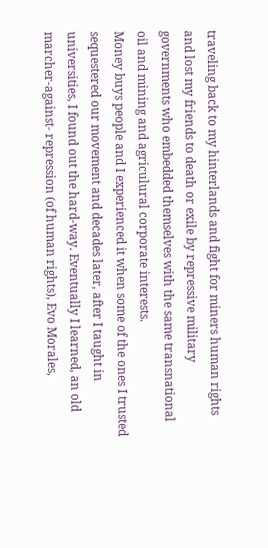traveling back to my hinterlands and fight for miners human rights and lost my friends to death or exile by repressive military governments who embedded themselves with the same transnational oil and mining and agriculural corporate interests.
Money buys people and I experienced it when some of the ones I trusted sequestered our movement and decades later, after I taught in universities, I found out the hard-way. Eventually I learned, an old marcher-against- repression (of human rights), Evo Morales,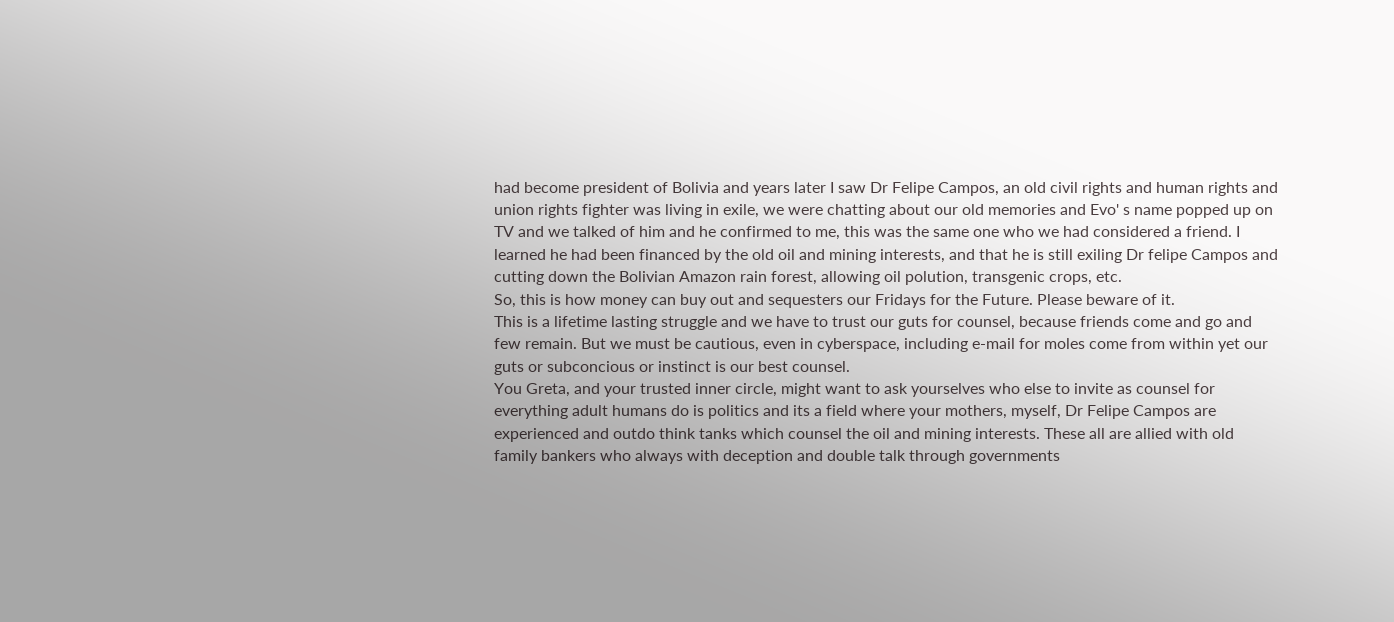had become president of Bolivia and years later I saw Dr Felipe Campos, an old civil rights and human rights and union rights fighter was living in exile, we were chatting about our old memories and Evo' s name popped up on TV and we talked of him and he confirmed to me, this was the same one who we had considered a friend. I learned he had been financed by the old oil and mining interests, and that he is still exiling Dr felipe Campos and cutting down the Bolivian Amazon rain forest, allowing oil polution, transgenic crops, etc.
So, this is how money can buy out and sequesters our Fridays for the Future. Please beware of it.
This is a lifetime lasting struggle and we have to trust our guts for counsel, because friends come and go and few remain. But we must be cautious, even in cyberspace, including e-mail for moles come from within yet our guts or subconcious or instinct is our best counsel.
You Greta, and your trusted inner circle, might want to ask yourselves who else to invite as counsel for everything adult humans do is politics and its a field where your mothers, myself, Dr Felipe Campos are experienced and outdo think tanks which counsel the oil and mining interests. These all are allied with old family bankers who always with deception and double talk through governments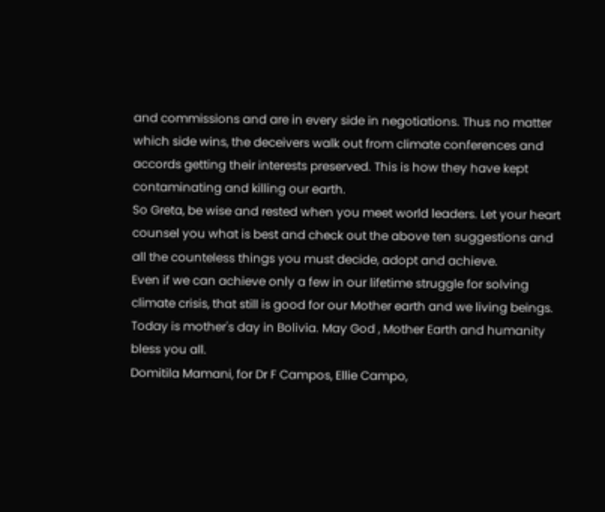and commissions and are in every side in negotiations. Thus no matter which side wins, the deceivers walk out from climate conferences and accords getting their interests preserved. This is how they have kept contaminating and killing our earth.
So Greta, be wise and rested when you meet world leaders. Let your heart counsel you what is best and check out the above ten suggestions and all the counteless things you must decide, adopt and achieve.
Even if we can achieve only a few in our lifetime struggle for solving climate crisis, that still is good for our Mother earth and we living beings.
Today is mother's day in Bolivia. May God , Mother Earth and humanity bless you all.
Domitila Mamani, for Dr F Campos, Ellie Campo,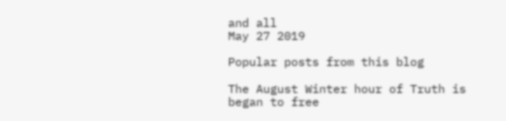and all
May 27 2019

Popular posts from this blog

The August Winter hour of Truth is began to free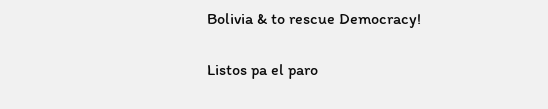Bolivia & to rescue Democracy!

Listos pa el paro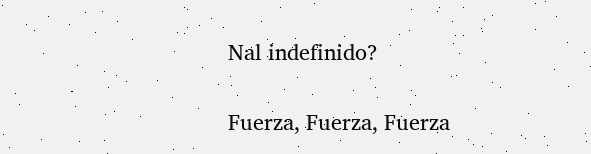Nal indefinido?

Fuerza, Fuerza, Fuerza